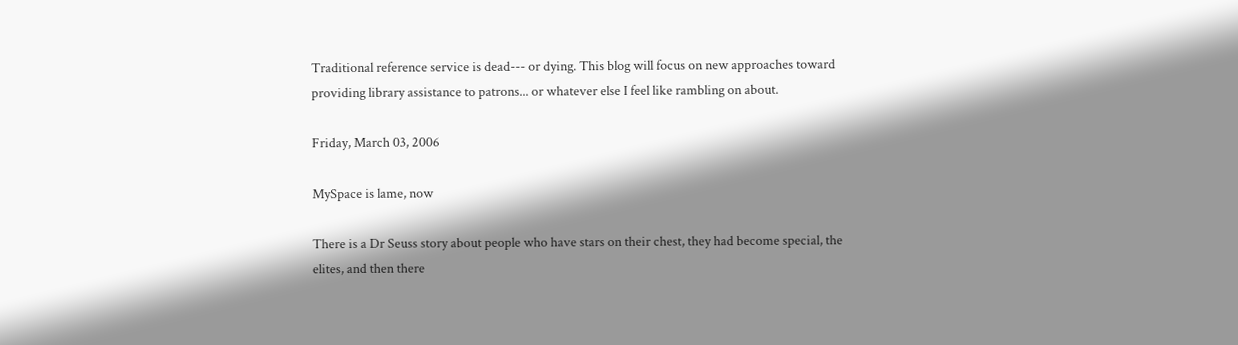Traditional reference service is dead--- or dying. This blog will focus on new approaches toward providing library assistance to patrons... or whatever else I feel like rambling on about.

Friday, March 03, 2006

MySpace is lame, now

There is a Dr Seuss story about people who have stars on their chest, they had become special, the elites, and then there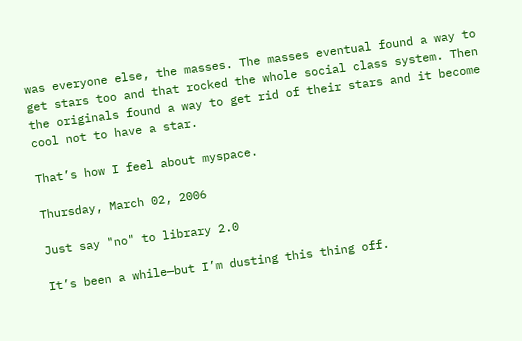was everyone else, the masses. The masses eventual found a way to get stars too and that rocked the whole social class system. Then the originals found a way to get rid of their stars and it become cool not to have a star.

That’s how I feel about myspace.

Thursday, March 02, 2006

Just say "no" to library 2.0

It’s been a while—but I’m dusting this thing off.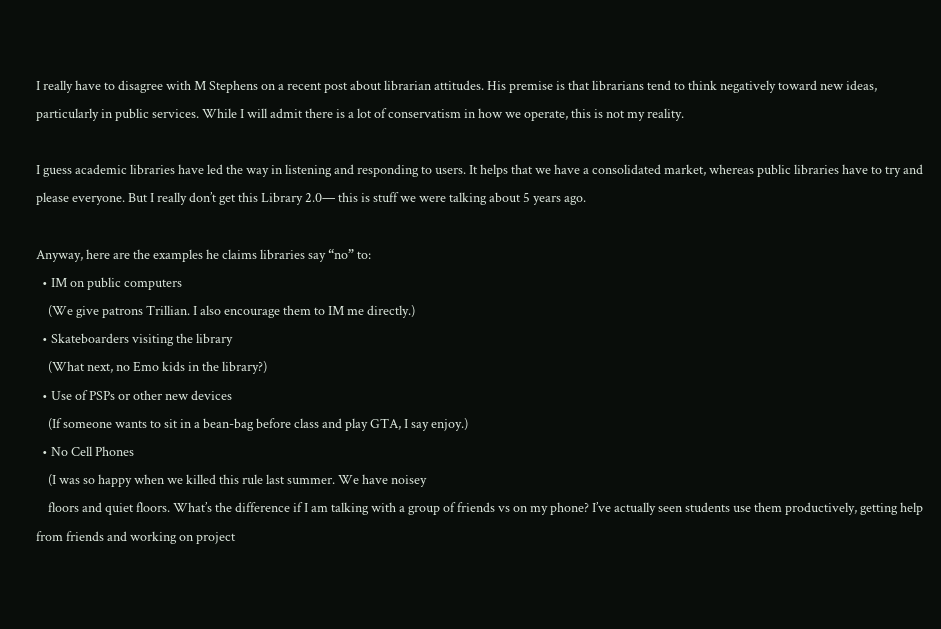I really have to disagree with M Stephens on a recent post about librarian attitudes. His premise is that librarians tend to think negatively toward new ideas, particularly in public services. While I will admit there is a lot of conservatism in how we operate, this is not my reality.

I guess academic libraries have led the way in listening and responding to users. It helps that we have a consolidated market, whereas public libraries have to try and please everyone. But I really don’t get this Library 2.0— this is stuff we were talking about 5 years ago.

Anyway, here are the examples he claims libraries say “no” to:
  • IM on public computers
    (We give patrons Trillian. I also encourage them to IM me directly.)
  • Skateboarders visiting the library
    (What next, no Emo kids in the library?)
  • Use of PSPs or other new devices
    (If someone wants to sit in a bean-bag before class and play GTA, I say enjoy.)
  • No Cell Phones
    (I was so happy when we killed this rule last summer. We have noisey
    floors and quiet floors. What’s the difference if I am talking with a group of friends vs on my phone? I’ve actually seen students use them productively, getting help from friends and working on project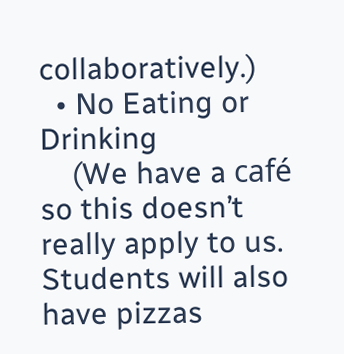collaboratively.)
  • No Eating or Drinking
    (We have a café so this doesn’t really apply to us. Students will also have pizzas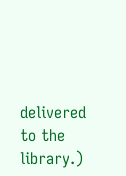delivered to the library.)